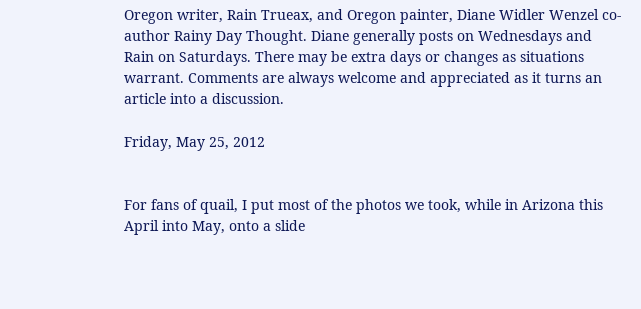Oregon writer, Rain Trueax, and Oregon painter, Diane Widler Wenzel co-author Rainy Day Thought. Diane generally posts on Wednesdays and Rain on Saturdays. There may be extra days or changes as situations warrant. Comments are always welcome and appreciated as it turns an article into a discussion.

Friday, May 25, 2012


For fans of quail, I put most of the photos we took, while in Arizona this April into May, onto a slide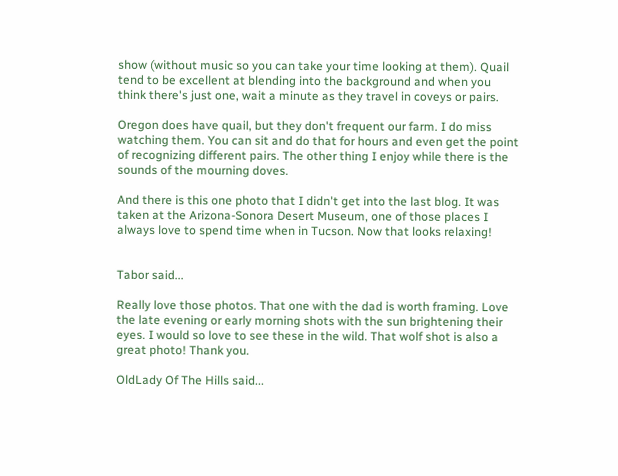show (without music so you can take your time looking at them). Quail tend to be excellent at blending into the background and when you think there's just one, wait a minute as they travel in coveys or pairs.

Oregon does have quail, but they don't frequent our farm. I do miss watching them. You can sit and do that for hours and even get the point of recognizing different pairs. The other thing I enjoy while there is the sounds of the mourning doves.

And there is this one photo that I didn't get into the last blog. It was taken at the Arizona-Sonora Desert Museum, one of those places I always love to spend time when in Tucson. Now that looks relaxing!


Tabor said...

Really love those photos. That one with the dad is worth framing. Love the late evening or early morning shots with the sun brightening their eyes. I would so love to see these in the wild. That wolf shot is also a great photo! Thank you.

OldLady Of The Hills said...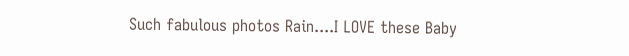Such fabulous photos Rain....I LOVE these Baby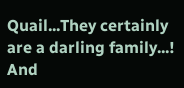Quail...They certainly are a darling family...!
And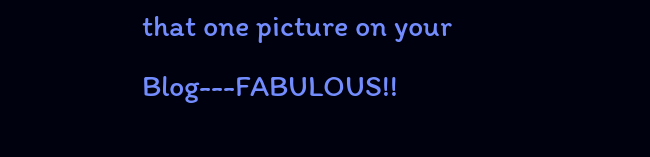that one picture on your Blog---FABULOUS!!